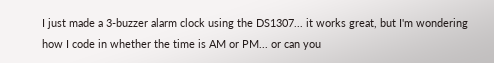I just made a 3-buzzer alarm clock using the DS1307... it works great, but I'm wondering how I code in whether the time is AM or PM... or can you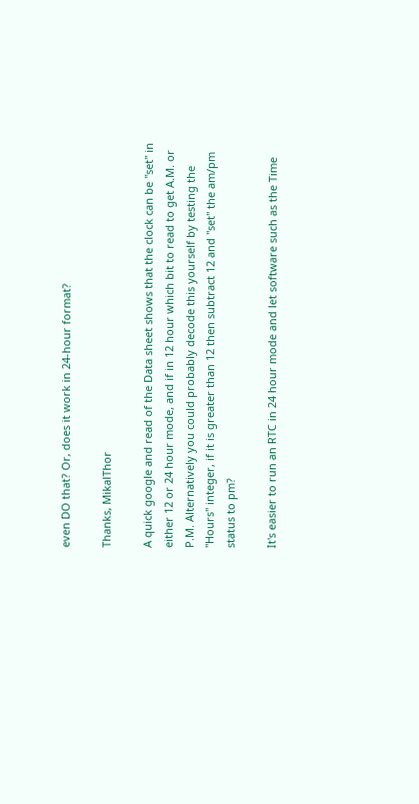even DO that? Or, does it work in 24-hour format?

Thanks, MikalThor

A quick google and read of the Data sheet shows that the clock can be "set" in either 12 or 24 hour mode, and if in 12 hour which bit to read to get A.M. or P.M. Alternatively you could probably decode this yourself by testing the "Hours" integer, if it is greater than 12 then subtract 12 and "set" the am/pm status to pm?

It's easier to run an RTC in 24 hour mode and let software such as the Time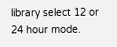library select 12 or 24 hour mode.